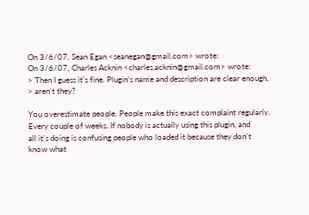On 3/6/07, Sean Egan <seanegan@gmail.com> wrote:
On 3/6/07, Charles Acknin <charles.acknin@gmail.com> wrote:
> Then I guess it's fine. Plugin's name and description are clear enough,
> aren't they?

You overestimate people. People make this exact complaint regularly.
Every couple of weeks. If nobody is actually using this plugin, and
all it's doing is confusing people who loaded it because they don't
know what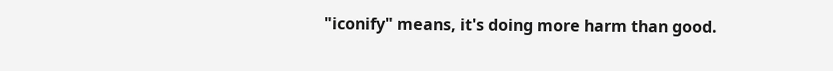"iconify" means, it's doing more harm than good.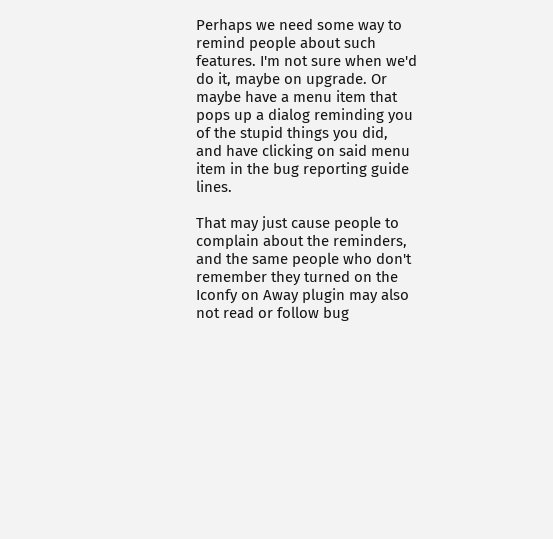Perhaps we need some way to remind people about such features. I'm not sure when we'd do it, maybe on upgrade. Or maybe have a menu item that pops up a dialog reminding you of the stupid things you did, and have clicking on said menu item in the bug reporting guide lines.

That may just cause people to complain about the reminders, and the same people who don't remember they turned on the Iconfy on Away plugin may also not read or follow bug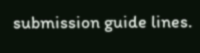submission guide lines.